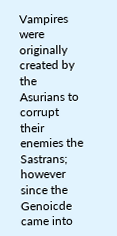Vampires were originally created by the Asurians to corrupt their enemies the Sastrans; however since the Genoicde came into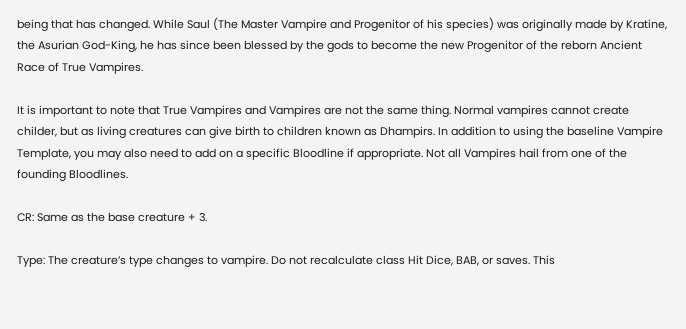being that has changed. While Saul (The Master Vampire and Progenitor of his species) was originally made by Kratine, the Asurian God-King, he has since been blessed by the gods to become the new Progenitor of the reborn Ancient Race of True Vampires.

It is important to note that True Vampires and Vampires are not the same thing. Normal vampires cannot create childer, but as living creatures can give birth to children known as Dhampirs. In addition to using the baseline Vampire Template, you may also need to add on a specific Bloodline if appropriate. Not all Vampires hail from one of the founding Bloodlines.

CR: Same as the base creature + 3.

Type: The creature’s type changes to vampire. Do not recalculate class Hit Dice, BAB, or saves. This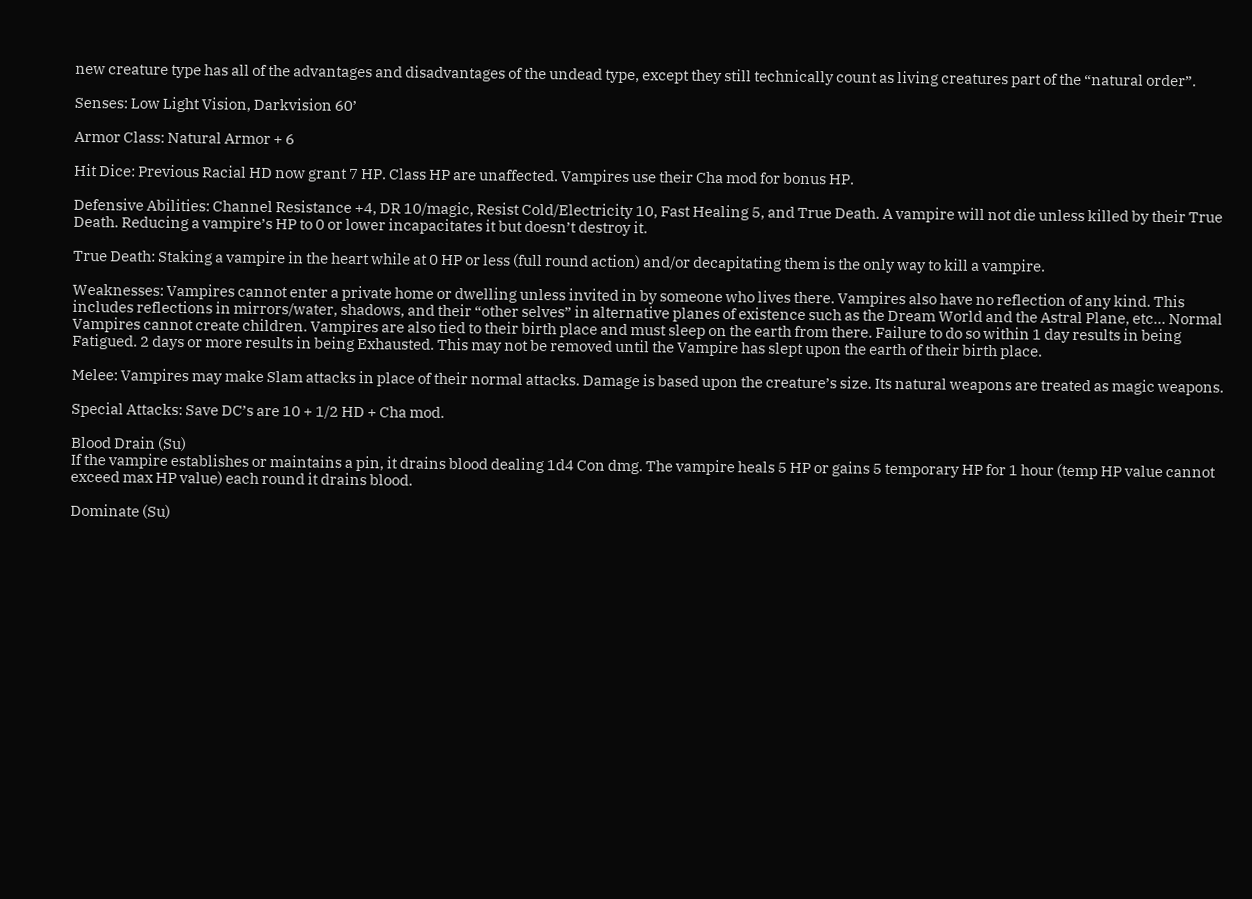new creature type has all of the advantages and disadvantages of the undead type, except they still technically count as living creatures part of the “natural order”.

Senses: Low Light Vision, Darkvision 60’

Armor Class: Natural Armor + 6

Hit Dice: Previous Racial HD now grant 7 HP. Class HP are unaffected. Vampires use their Cha mod for bonus HP.

Defensive Abilities: Channel Resistance +4, DR 10/magic, Resist Cold/Electricity 10, Fast Healing 5, and True Death. A vampire will not die unless killed by their True Death. Reducing a vampire’s HP to 0 or lower incapacitates it but doesn’t destroy it.

True Death: Staking a vampire in the heart while at 0 HP or less (full round action) and/or decapitating them is the only way to kill a vampire.

Weaknesses: Vampires cannot enter a private home or dwelling unless invited in by someone who lives there. Vampires also have no reflection of any kind. This includes reflections in mirrors/water, shadows, and their “other selves” in alternative planes of existence such as the Dream World and the Astral Plane, etc… Normal Vampires cannot create children. Vampires are also tied to their birth place and must sleep on the earth from there. Failure to do so within 1 day results in being Fatigued. 2 days or more results in being Exhausted. This may not be removed until the Vampire has slept upon the earth of their birth place.

Melee: Vampires may make Slam attacks in place of their normal attacks. Damage is based upon the creature’s size. Its natural weapons are treated as magic weapons.

Special Attacks: Save DC’s are 10 + 1/2 HD + Cha mod.

Blood Drain (Su)
If the vampire establishes or maintains a pin, it drains blood dealing 1d4 Con dmg. The vampire heals 5 HP or gains 5 temporary HP for 1 hour (temp HP value cannot exceed max HP value) each round it drains blood.

Dominate (Su)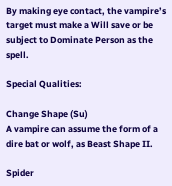By making eye contact, the vampire’s target must make a Will save or be subject to Dominate Person as the spell.

Special Qualities:

Change Shape (Su)
A vampire can assume the form of a dire bat or wolf, as Beast Shape II.

Spider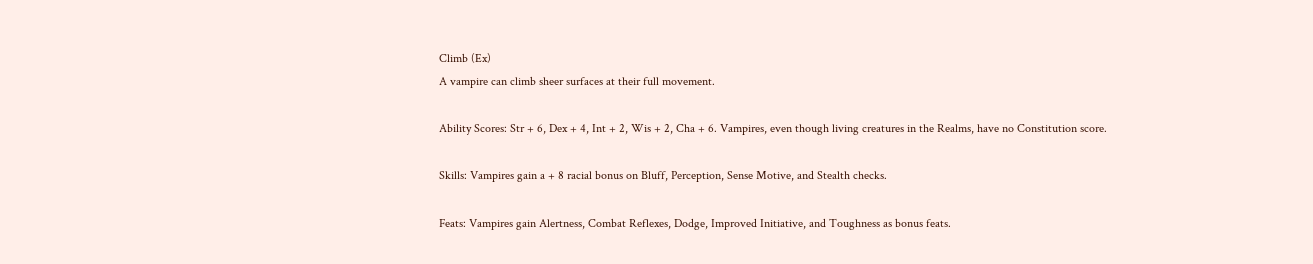Climb (Ex)
A vampire can climb sheer surfaces at their full movement.

Ability Scores: Str + 6, Dex + 4, Int + 2, Wis + 2, Cha + 6. Vampires, even though living creatures in the Realms, have no Constitution score.

Skills: Vampires gain a + 8 racial bonus on Bluff, Perception, Sense Motive, and Stealth checks.

Feats: Vampires gain Alertness, Combat Reflexes, Dodge, Improved Initiative, and Toughness as bonus feats.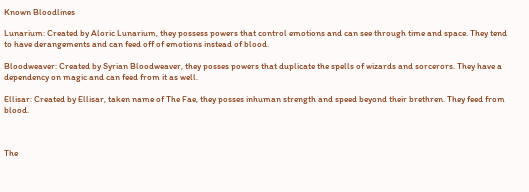Known Bloodlines

Lunarium: Created by Aloric Lunarium, they possess powers that control emotions and can see through time and space. They tend to have derangements and can feed off of emotions instead of blood.

Bloodweaver: Created by Syrian Bloodweaver, they posses powers that duplicate the spells of wizards and sorcerors. They have a dependency on magic and can feed from it as well.

Ellisar: Created by Ellisar, taken name of The Fae, they posses inhuman strength and speed beyond their brethren. They feed from blood.



The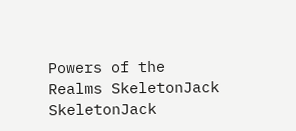Powers of the Realms SkeletonJack SkeletonJack